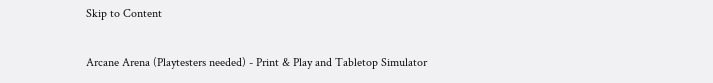Skip to Content

Arcane Arena (Playtesters needed) - Print & Play and Tabletop Simulator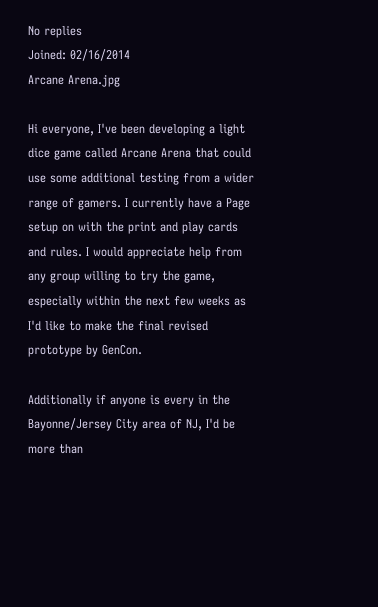No replies
Joined: 02/16/2014
Arcane Arena.jpg

Hi everyone, I've been developing a light dice game called Arcane Arena that could use some additional testing from a wider range of gamers. I currently have a Page setup on with the print and play cards and rules. I would appreciate help from any group willing to try the game, especially within the next few weeks as I'd like to make the final revised prototype by GenCon.

Additionally if anyone is every in the Bayonne/Jersey City area of NJ, I'd be more than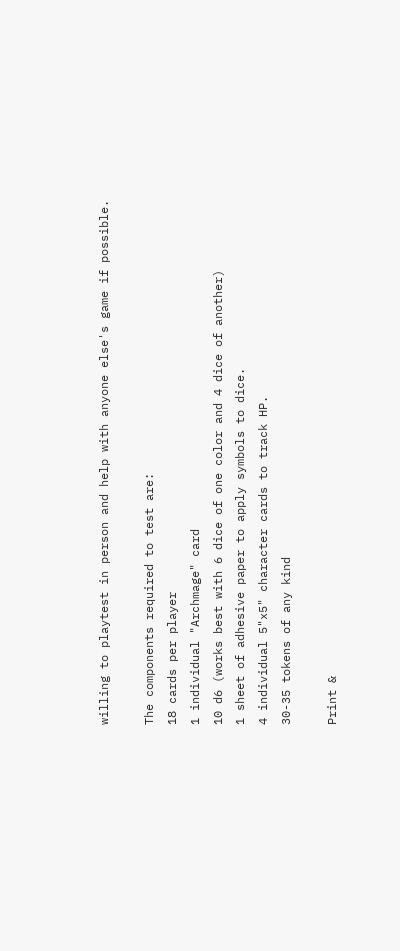willing to playtest in person and help with anyone else's game if possible.

The components required to test are:
18 cards per player
1 individual "Archmage" card
10 d6 (works best with 6 dice of one color and 4 dice of another)
1 sheet of adhesive paper to apply symbols to dice.
4 individual 5"x5" character cards to track HP.
30-35 tokens of any kind

Print &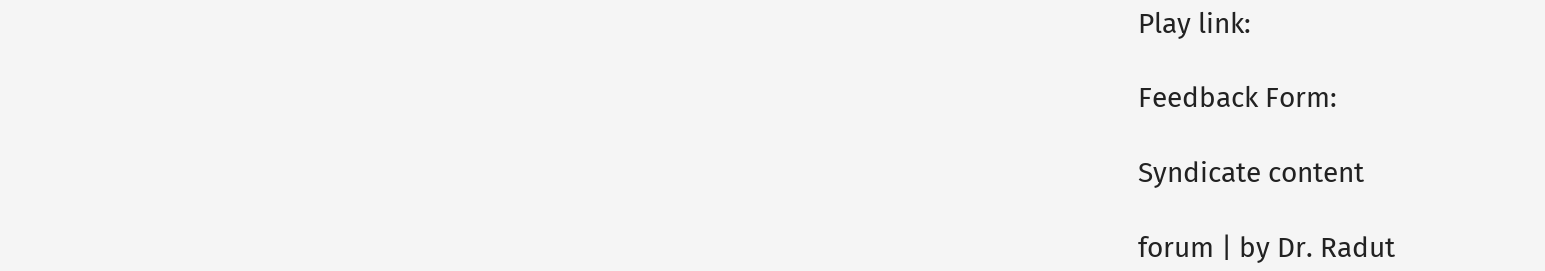Play link:

Feedback Form:

Syndicate content

forum | by Dr. Radut